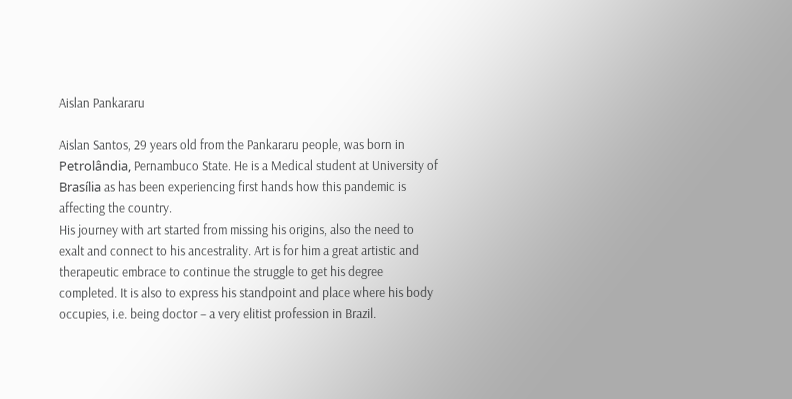Aislan Pankararu

Aislan Santos, 29 years old from the Pankararu people, was born in Petrolândia, Pernambuco State. He is a Medical student at University of Brasília as has been experiencing first hands how this pandemic is affecting the country.
His journey with art started from missing his origins, also the need to exalt and connect to his ancestrality. Art is for him a great artistic and therapeutic embrace to continue the struggle to get his degree completed. It is also to express his standpoint and place where his body occupies, i.e. being doctor – a very elitist profession in Brazil.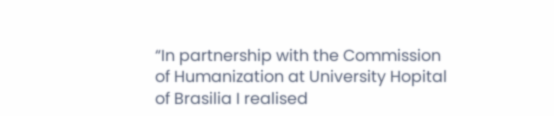“In partnership with the Commission of Humanization at University Hopital of Brasilia I realised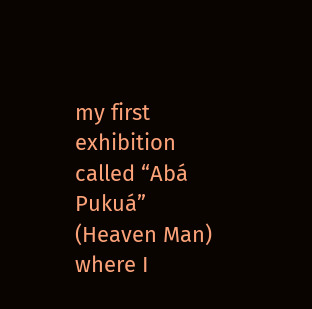my first exhibition called “Abá Pukuá” (Heaven Man) where I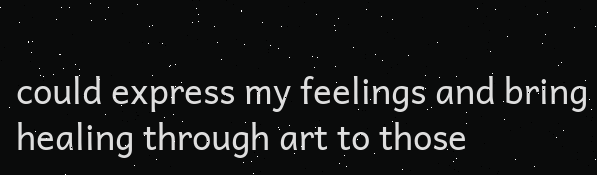could express my feelings and bring healing through art to those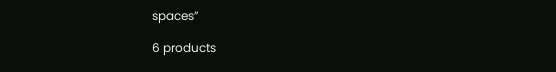spaces”

6 products